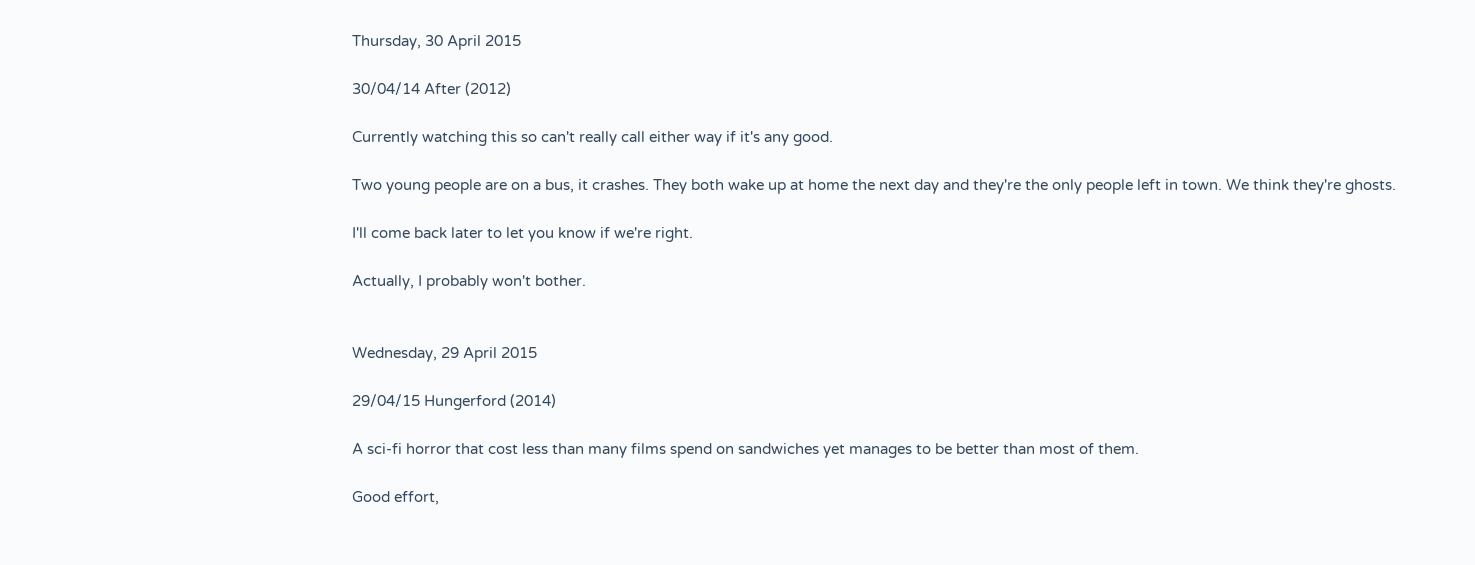Thursday, 30 April 2015

30/04/14 After (2012)

Currently watching this so can't really call either way if it's any good.

Two young people are on a bus, it crashes. They both wake up at home the next day and they're the only people left in town. We think they're ghosts.

I'll come back later to let you know if we're right.

Actually, I probably won't bother.


Wednesday, 29 April 2015

29/04/15 Hungerford (2014)

A sci-fi horror that cost less than many films spend on sandwiches yet manages to be better than most of them.

Good effort,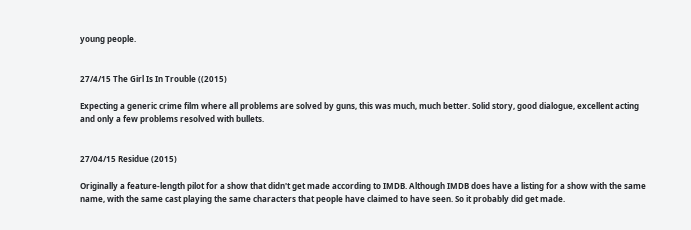young people.


27/4/15 The Girl Is In Trouble ((2015)

Expecting a generic crime film where all problems are solved by guns, this was much, much better. Solid story, good dialogue, excellent acting and only a few problems resolved with bullets.


27/04/15 Residue (2015)

Originally a feature-length pilot for a show that didn't get made according to IMDB. Although IMDB does have a listing for a show with the same name, with the same cast playing the same characters that people have claimed to have seen. So it probably did get made.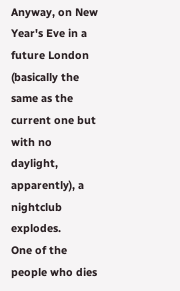Anyway, on New Year's Eve in a future London (basically the same as the current one but with no daylight, apparently), a nightclub explodes.
One of the people who dies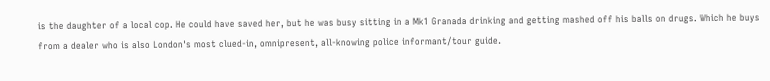is the daughter of a local cop. He could have saved her, but he was busy sitting in a Mk1 Granada drinking and getting mashed off his balls on drugs. Which he buys from a dealer who is also London's most clued-in, omnipresent, all-knowing police informant/tour guide.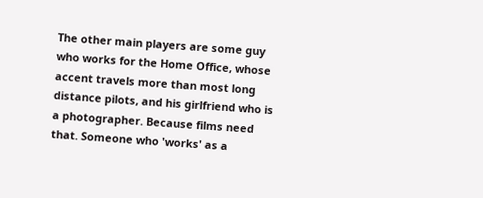The other main players are some guy who works for the Home Office, whose accent travels more than most long distance pilots, and his girlfriend who is a photographer. Because films need that. Someone who 'works' as a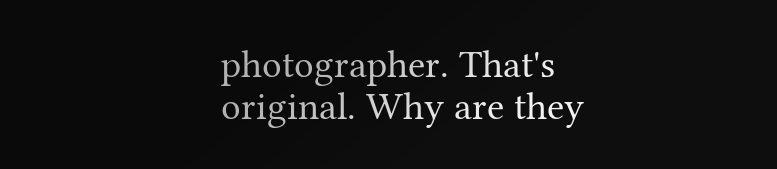photographer. That's original. Why are they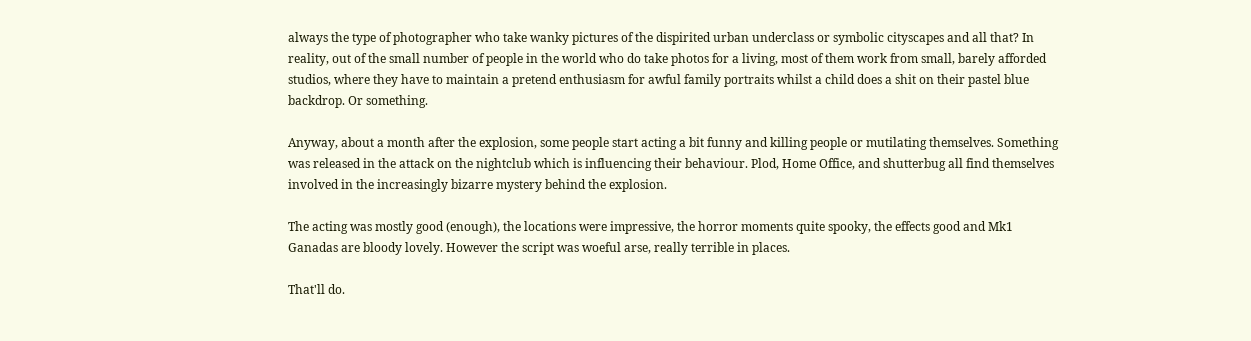always the type of photographer who take wanky pictures of the dispirited urban underclass or symbolic cityscapes and all that? In reality, out of the small number of people in the world who do take photos for a living, most of them work from small, barely afforded studios, where they have to maintain a pretend enthusiasm for awful family portraits whilst a child does a shit on their pastel blue backdrop. Or something.

Anyway, about a month after the explosion, some people start acting a bit funny and killing people or mutilating themselves. Something was released in the attack on the nightclub which is influencing their behaviour. Plod, Home Office, and shutterbug all find themselves involved in the increasingly bizarre mystery behind the explosion.

The acting was mostly good (enough), the locations were impressive, the horror moments quite spooky, the effects good and Mk1 Ganadas are bloody lovely. However the script was woeful arse, really terrible in places.

That'll do.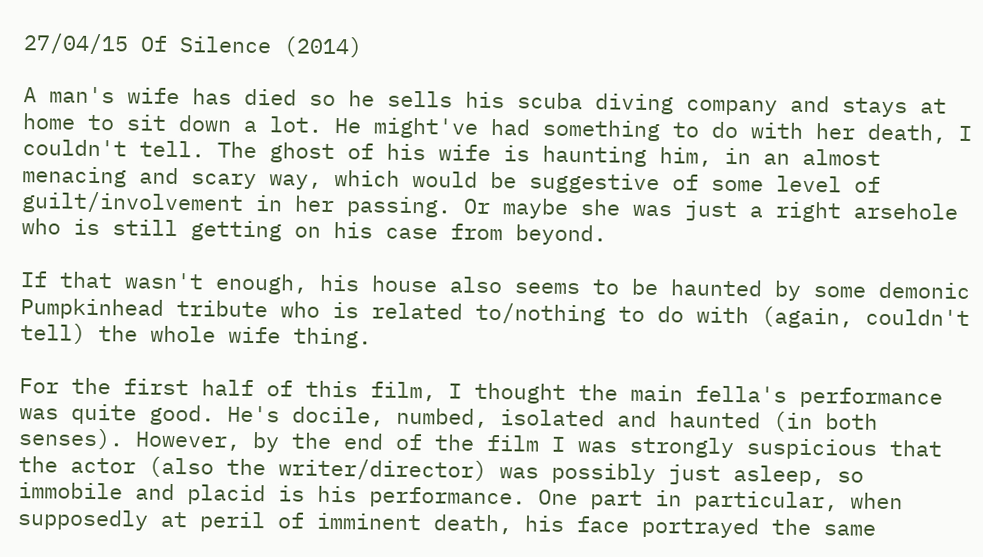27/04/15 Of Silence (2014)

A man's wife has died so he sells his scuba diving company and stays at home to sit down a lot. He might've had something to do with her death, I couldn't tell. The ghost of his wife is haunting him, in an almost menacing and scary way, which would be suggestive of some level of guilt/involvement in her passing. Or maybe she was just a right arsehole who is still getting on his case from beyond.

If that wasn't enough, his house also seems to be haunted by some demonic Pumpkinhead tribute who is related to/nothing to do with (again, couldn't tell) the whole wife thing.

For the first half of this film, I thought the main fella's performance was quite good. He's docile, numbed, isolated and haunted (in both senses). However, by the end of the film I was strongly suspicious that the actor (also the writer/director) was possibly just asleep, so immobile and placid is his performance. One part in particular, when supposedly at peril of imminent death, his face portrayed the same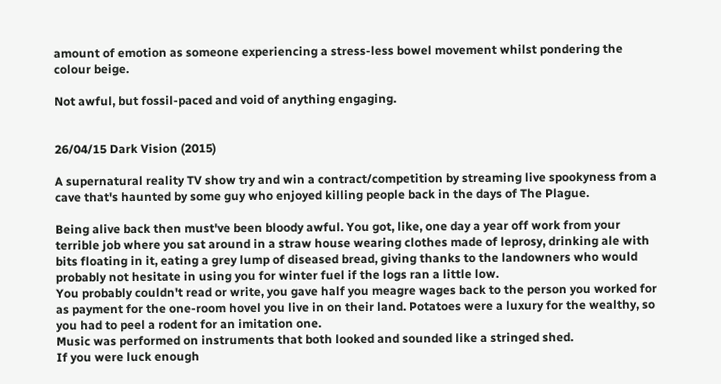amount of emotion as someone experiencing a stress-less bowel movement whilst pondering the colour beige.

Not awful, but fossil-paced and void of anything engaging.


26/04/15 Dark Vision (2015)

A supernatural reality TV show try and win a contract/competition by streaming live spookyness from a cave that's haunted by some guy who enjoyed killing people back in the days of The Plague.

Being alive back then must've been bloody awful. You got, like, one day a year off work from your terrible job where you sat around in a straw house wearing clothes made of leprosy, drinking ale with bits floating in it, eating a grey lump of diseased bread, giving thanks to the landowners who would probably not hesitate in using you for winter fuel if the logs ran a little low.
You probably couldn't read or write, you gave half you meagre wages back to the person you worked for as payment for the one-room hovel you live in on their land. Potatoes were a luxury for the wealthy, so you had to peel a rodent for an imitation one.
Music was performed on instruments that both looked and sounded like a stringed shed.
If you were luck enough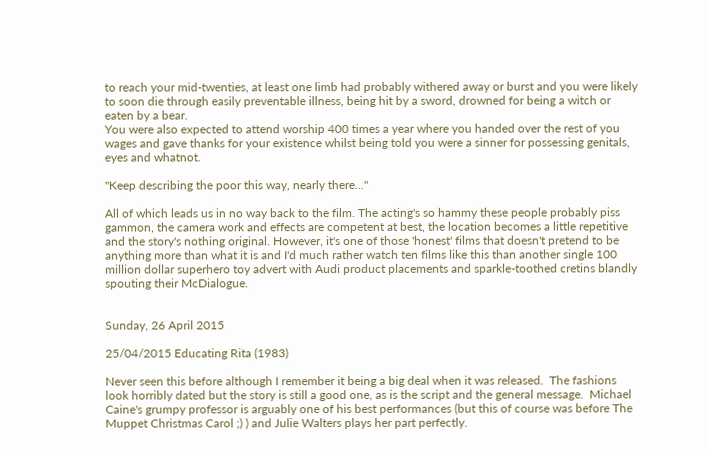to reach your mid-twenties, at least one limb had probably withered away or burst and you were likely to soon die through easily preventable illness, being hit by a sword, drowned for being a witch or eaten by a bear.
You were also expected to attend worship 400 times a year where you handed over the rest of you wages and gave thanks for your existence whilst being told you were a sinner for possessing genitals, eyes and whatnot.

"Keep describing the poor this way, nearly there..."

All of which leads us in no way back to the film. The acting's so hammy these people probably piss gammon, the camera work and effects are competent at best, the location becomes a little repetitive and the story's nothing original. However, it's one of those 'honest' films that doesn't pretend to be anything more than what it is and I'd much rather watch ten films like this than another single 100 million dollar superhero toy advert with Audi product placements and sparkle-toothed cretins blandly spouting their McDialogue.


Sunday, 26 April 2015

25/04/2015 Educating Rita (1983)

Never seen this before although I remember it being a big deal when it was released.  The fashions look horribly dated but the story is still a good one, as is the script and the general message.  Michael Caine's grumpy professor is arguably one of his best performances (but this of course was before The Muppet Christmas Carol ;) ) and Julie Walters plays her part perfectly.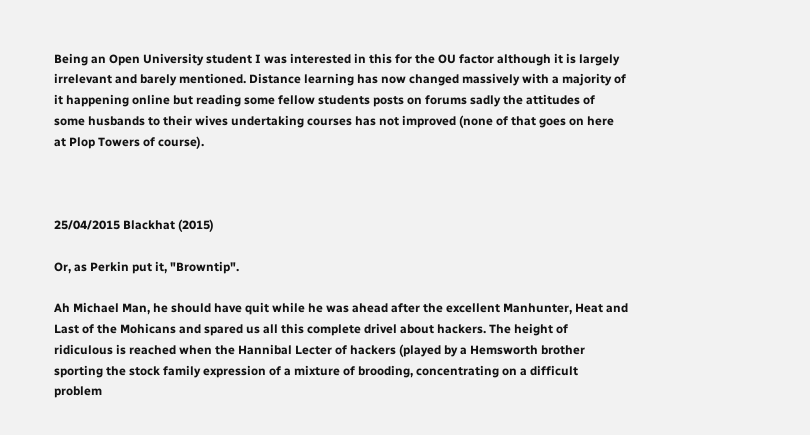Being an Open University student I was interested in this for the OU factor although it is largely irrelevant and barely mentioned. Distance learning has now changed massively with a majority of it happening online but reading some fellow students posts on forums sadly the attitudes of some husbands to their wives undertaking courses has not improved (none of that goes on here at Plop Towers of course).



25/04/2015 Blackhat (2015)

Or, as Perkin put it, "Browntip".

Ah Michael Man, he should have quit while he was ahead after the excellent Manhunter, Heat and Last of the Mohicans and spared us all this complete drivel about hackers. The height of ridiculous is reached when the Hannibal Lecter of hackers (played by a Hemsworth brother sporting the stock family expression of a mixture of brooding, concentrating on a difficult problem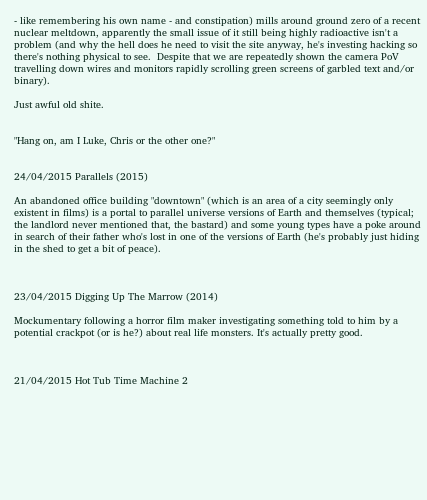- like remembering his own name - and constipation) mills around ground zero of a recent nuclear meltdown, apparently the small issue of it still being highly radioactive isn't a problem (and why the hell does he need to visit the site anyway, he's investing hacking so there's nothing physical to see.  Despite that we are repeatedly shown the camera PoV travelling down wires and monitors rapidly scrolling green screens of garbled text and/or binary).

Just awful old shite.


"Hang on, am I Luke, Chris or the other one?"


24/04/2015 Parallels (2015)

An abandoned office building "downtown" (which is an area of a city seemingly only existent in films) is a portal to parallel universe versions of Earth and themselves (typical; the landlord never mentioned that, the bastard) and some young types have a poke around in search of their father who's lost in one of the versions of Earth (he's probably just hiding in the shed to get a bit of peace).



23/04/2015 Digging Up The Marrow (2014)

Mockumentary following a horror film maker investigating something told to him by a potential crackpot (or is he?) about real life monsters. It's actually pretty good.



21/04/2015 Hot Tub Time Machine 2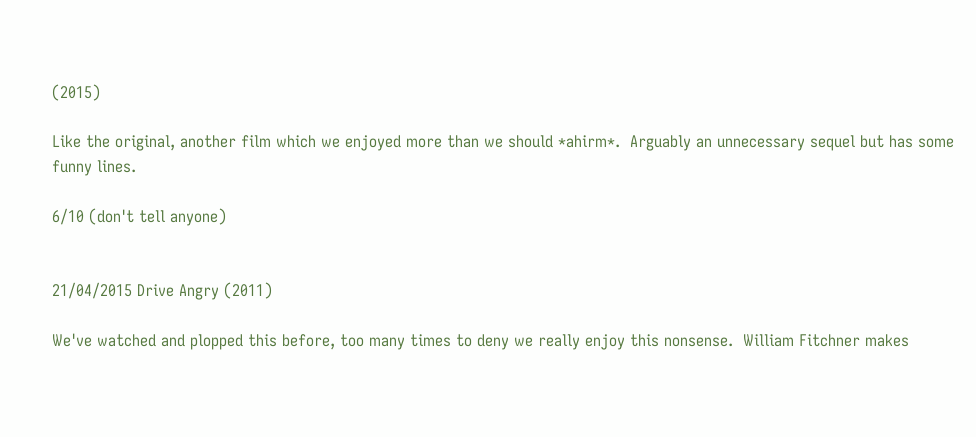(2015)

Like the original, another film which we enjoyed more than we should *ahirm*.  Arguably an unnecessary sequel but has some funny lines.

6/10 (don't tell anyone)


21/04/2015 Drive Angry (2011)

We've watched and plopped this before, too many times to deny we really enjoy this nonsense.  William Fitchner makes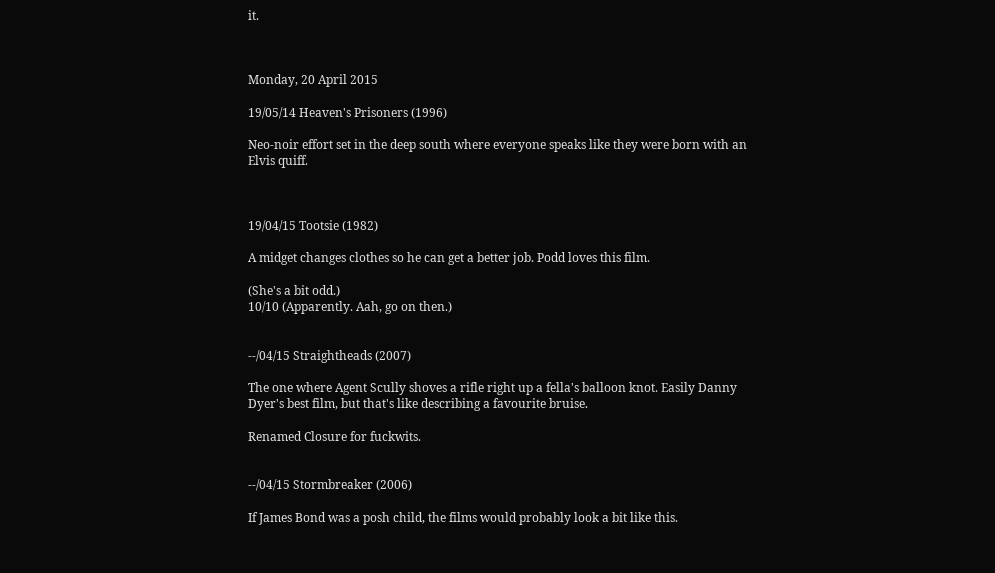it.



Monday, 20 April 2015

19/05/14 Heaven's Prisoners (1996)

Neo-noir effort set in the deep south where everyone speaks like they were born with an Elvis quiff.



19/04/15 Tootsie (1982)

A midget changes clothes so he can get a better job. Podd loves this film.

(She's a bit odd.)
10/10 (Apparently. Aah, go on then.)


--/04/15 Straightheads (2007)

The one where Agent Scully shoves a rifle right up a fella's balloon knot. Easily Danny Dyer's best film, but that's like describing a favourite bruise.

Renamed Closure for fuckwits.


--/04/15 Stormbreaker (2006)

If James Bond was a posh child, the films would probably look a bit like this.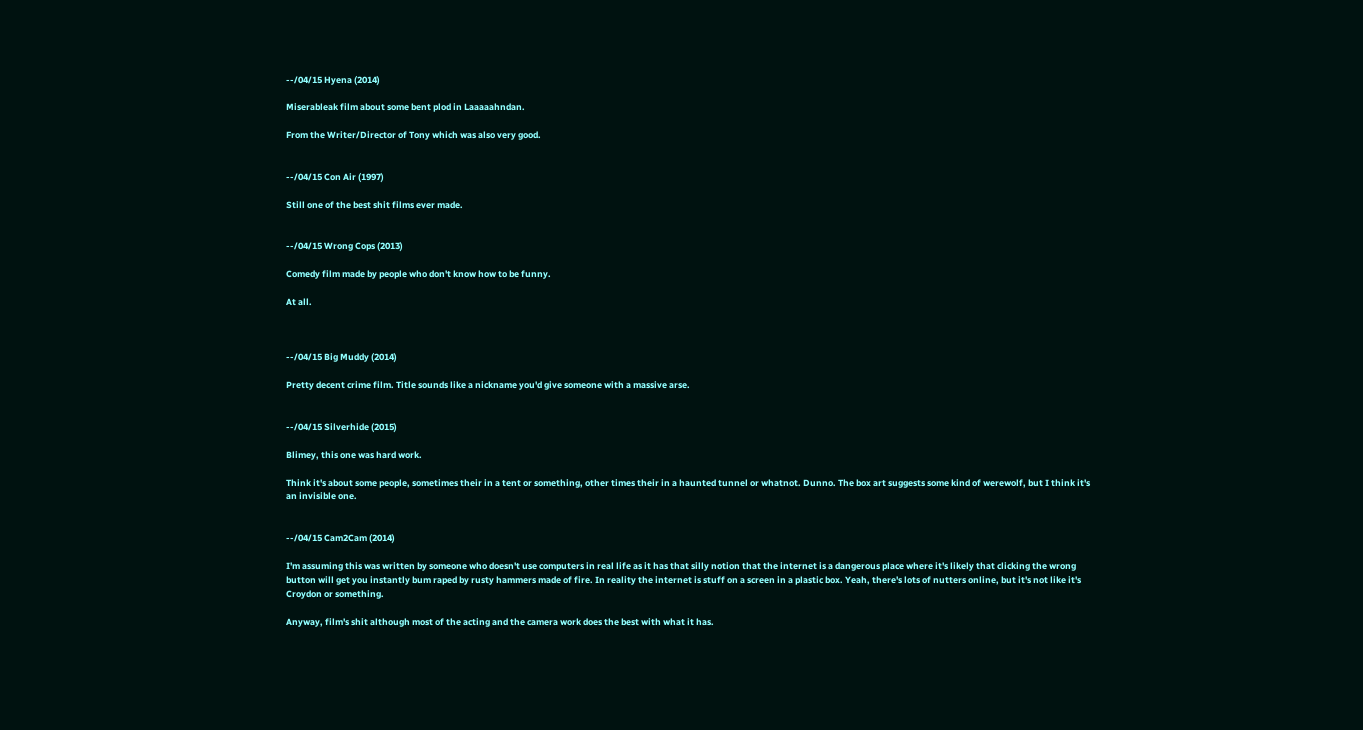--/04/15 Hyena (2014)

Miserableak film about some bent plod in Laaaaahndan.

From the Writer/Director of Tony which was also very good.


--/04/15 Con Air (1997)

Still one of the best shit films ever made.


--/04/15 Wrong Cops (2013)

Comedy film made by people who don't know how to be funny.

At all.



--/04/15 Big Muddy (2014)

Pretty decent crime film. Title sounds like a nickname you'd give someone with a massive arse.


--/04/15 Silverhide (2015)

Blimey, this one was hard work.

Think it's about some people, sometimes their in a tent or something, other times their in a haunted tunnel or whatnot. Dunno. The box art suggests some kind of werewolf, but I think it's an invisible one.


--/04/15 Cam2Cam (2014)

I'm assuming this was written by someone who doesn't use computers in real life as it has that silly notion that the internet is a dangerous place where it's likely that clicking the wrong button will get you instantly bum raped by rusty hammers made of fire. In reality the internet is stuff on a screen in a plastic box. Yeah, there's lots of nutters online, but it's not like it's Croydon or something.

Anyway, film's shit although most of the acting and the camera work does the best with what it has.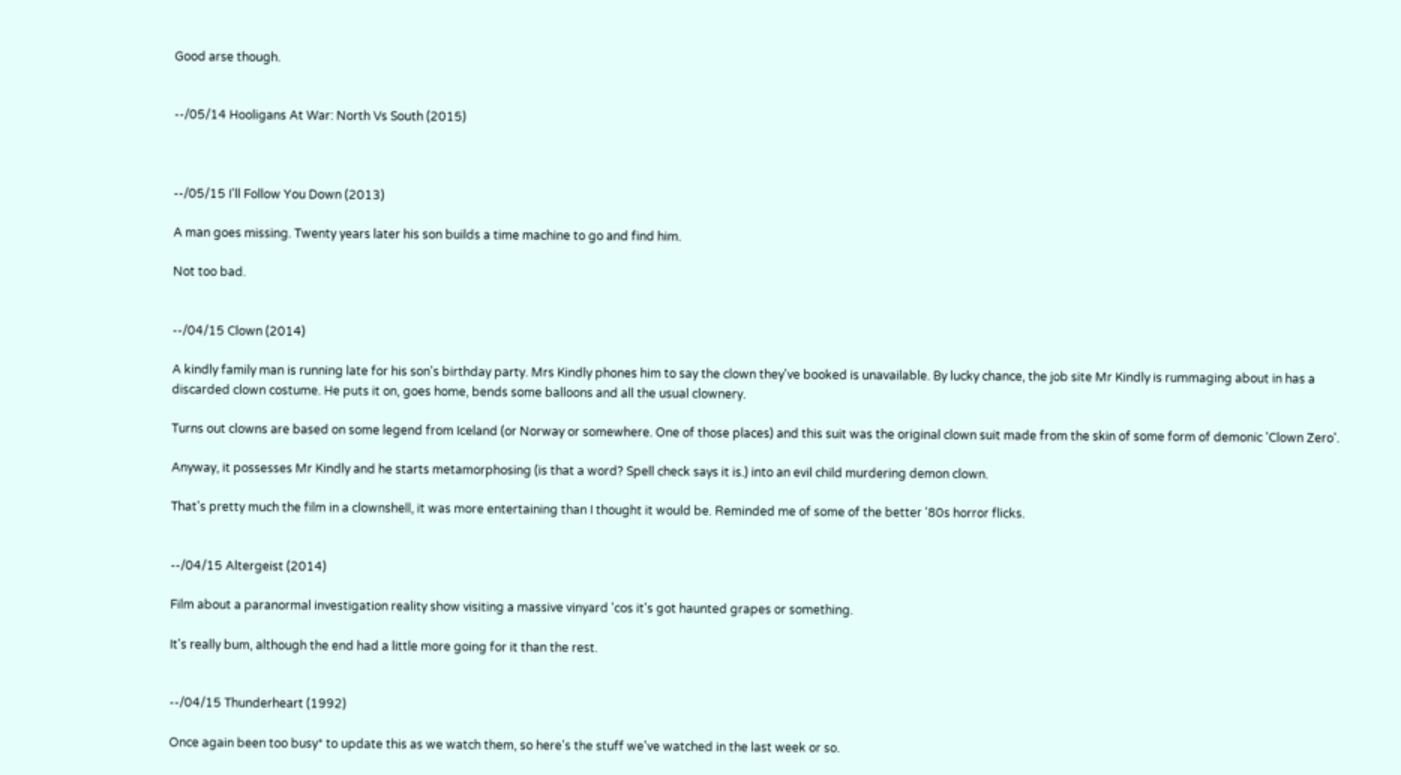Good arse though.


--/05/14 Hooligans At War: North Vs South (2015)



--/05/15 I'll Follow You Down (2013)

A man goes missing. Twenty years later his son builds a time machine to go and find him.

Not too bad.


--/04/15 Clown (2014)

A kindly family man is running late for his son's birthday party. Mrs Kindly phones him to say the clown they've booked is unavailable. By lucky chance, the job site Mr Kindly is rummaging about in has a discarded clown costume. He puts it on, goes home, bends some balloons and all the usual clownery.

Turns out clowns are based on some legend from Iceland (or Norway or somewhere. One of those places) and this suit was the original clown suit made from the skin of some form of demonic 'Clown Zero'.

Anyway, it possesses Mr Kindly and he starts metamorphosing (is that a word? Spell check says it is.) into an evil child murdering demon clown.

That's pretty much the film in a clownshell, it was more entertaining than I thought it would be. Reminded me of some of the better '80s horror flicks.


--/04/15 Altergeist (2014)

Film about a paranormal investigation reality show visiting a massive vinyard 'cos it's got haunted grapes or something.

It's really bum, although the end had a little more going for it than the rest.


--/04/15 Thunderheart (1992)

Once again been too busy* to update this as we watch them, so here's the stuff we've watched in the last week or so.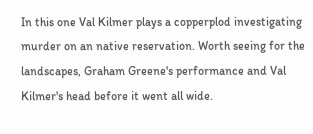In this one Val Kilmer plays a copperplod investigating murder on an native reservation. Worth seeing for the landscapes, Graham Greene's performance and Val Kilmer's head before it went all wide.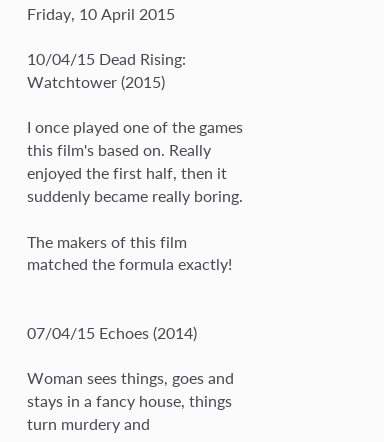Friday, 10 April 2015

10/04/15 Dead Rising: Watchtower (2015)

I once played one of the games this film's based on. Really enjoyed the first half, then it suddenly became really boring.

The makers of this film matched the formula exactly!


07/04/15 Echoes (2014)

Woman sees things, goes and stays in a fancy house, things turn murdery and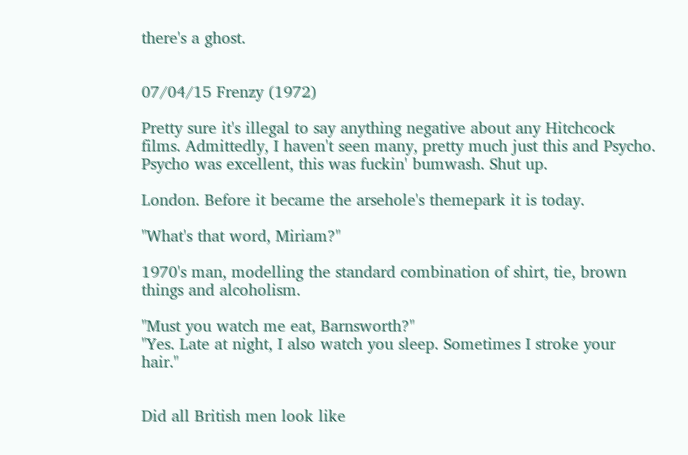there's a ghost.


07/04/15 Frenzy (1972)

Pretty sure it's illegal to say anything negative about any Hitchcock films. Admittedly, I haven't seen many, pretty much just this and Psycho. Psycho was excellent, this was fuckin' bumwash. Shut up.

London. Before it became the arsehole's themepark it is today.

"What's that word, Miriam?"

1970's man, modelling the standard combination of shirt, tie, brown things and alcoholism.

"Must you watch me eat, Barnsworth?"
"Yes. Late at night, I also watch you sleep. Sometimes I stroke your hair."


Did all British men look like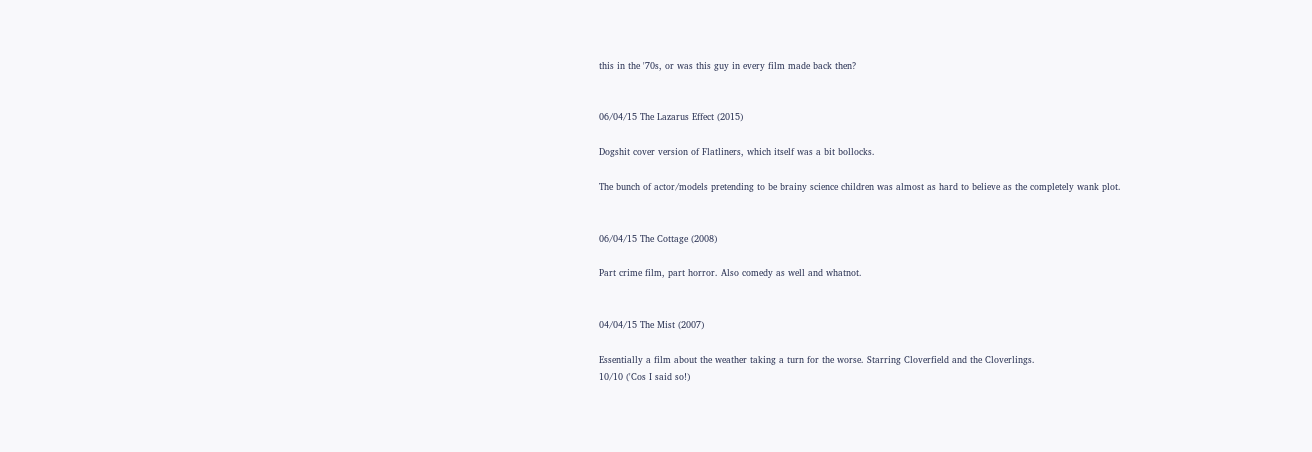this in the '70s, or was this guy in every film made back then?


06/04/15 The Lazarus Effect (2015)

Dogshit cover version of Flatliners, which itself was a bit bollocks.

The bunch of actor/models pretending to be brainy science children was almost as hard to believe as the completely wank plot.


06/04/15 The Cottage (2008)

Part crime film, part horror. Also comedy as well and whatnot.


04/04/15 The Mist (2007)

Essentially a film about the weather taking a turn for the worse. Starring Cloverfield and the Cloverlings.
10/10 ('Cos I said so!)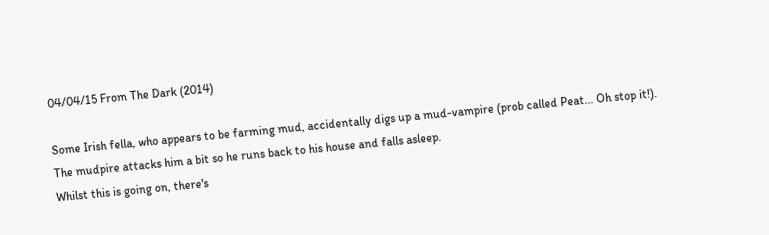04/04/15 From The Dark (2014)

Some Irish fella, who appears to be farming mud, accidentally digs up a mud-vampire (prob called Peat... Oh stop it!).
The mudpire attacks him a bit so he runs back to his house and falls asleep.
Whilst this is going on, there's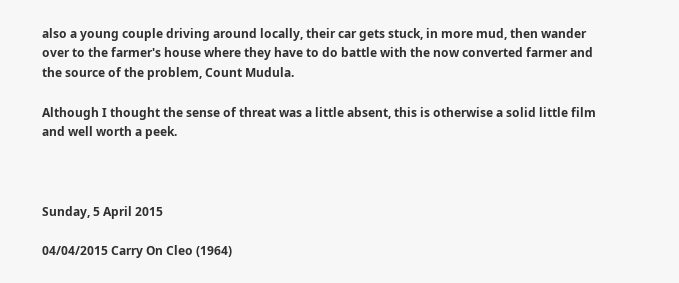also a young couple driving around locally, their car gets stuck, in more mud, then wander over to the farmer's house where they have to do battle with the now converted farmer and the source of the problem, Count Mudula.

Although I thought the sense of threat was a little absent, this is otherwise a solid little film and well worth a peek.



Sunday, 5 April 2015

04/04/2015 Carry On Cleo (1964)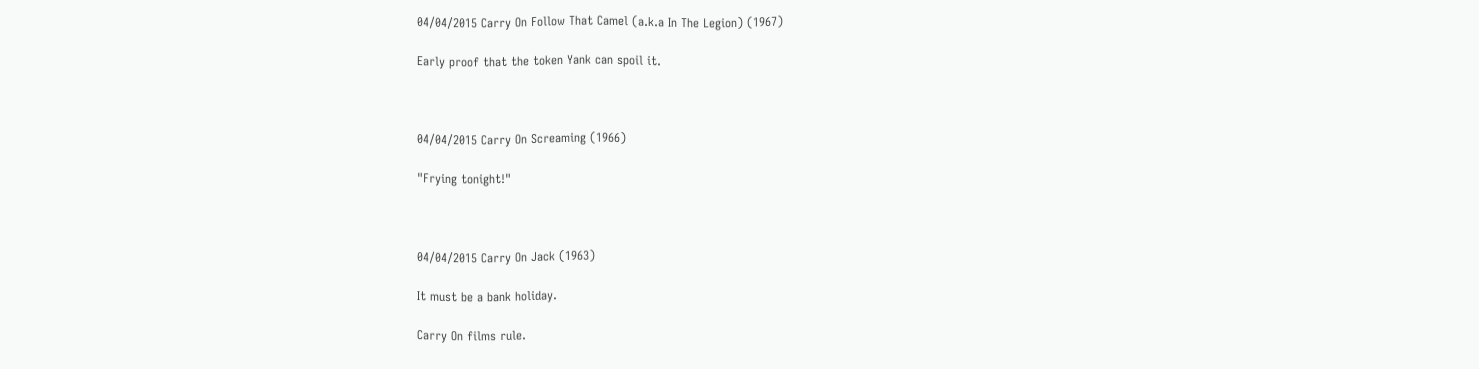04/04/2015 Carry On Follow That Camel (a.k.a In The Legion) (1967)

Early proof that the token Yank can spoil it.



04/04/2015 Carry On Screaming (1966)

"Frying tonight!"



04/04/2015 Carry On Jack (1963)

It must be a bank holiday.

Carry On films rule.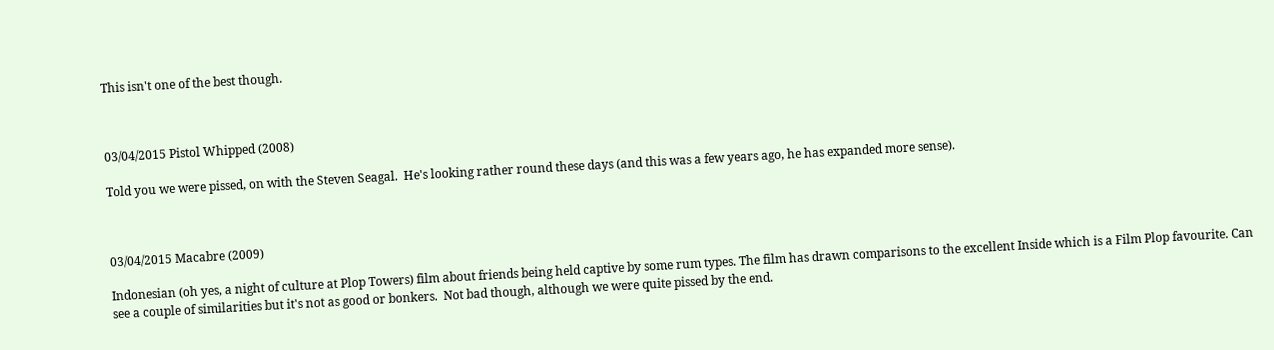This isn't one of the best though.



03/04/2015 Pistol Whipped (2008)

Told you we were pissed, on with the Steven Seagal.  He's looking rather round these days (and this was a few years ago, he has expanded more sense).



03/04/2015 Macabre (2009)

Indonesian (oh yes, a night of culture at Plop Towers) film about friends being held captive by some rum types. The film has drawn comparisons to the excellent Inside which is a Film Plop favourite. Can see a couple of similarities but it's not as good or bonkers.  Not bad though, although we were quite pissed by the end.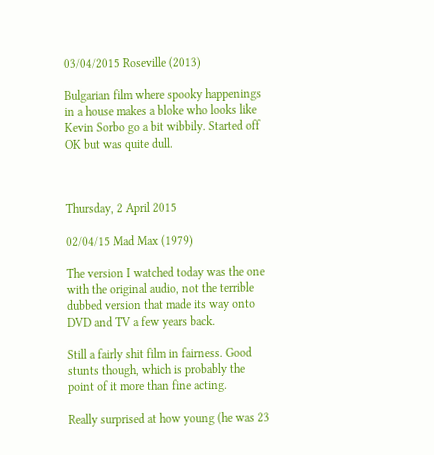03/04/2015 Roseville (2013)

Bulgarian film where spooky happenings in a house makes a bloke who looks like Kevin Sorbo go a bit wibbily. Started off OK but was quite dull.



Thursday, 2 April 2015

02/04/15 Mad Max (1979)

The version I watched today was the one with the original audio, not the terrible dubbed version that made its way onto DVD and TV a few years back.

Still a fairly shit film in fairness. Good stunts though, which is probably the point of it more than fine acting.

Really surprised at how young (he was 23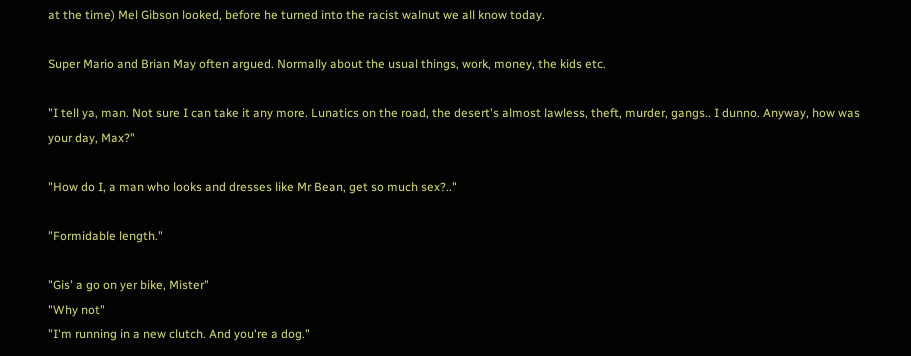at the time) Mel Gibson looked, before he turned into the racist walnut we all know today.

Super Mario and Brian May often argued. Normally about the usual things, work, money, the kids etc.

"I tell ya, man. Not sure I can take it any more. Lunatics on the road, the desert's almost lawless, theft, murder, gangs.. I dunno. Anyway, how was your day, Max?"

"How do I, a man who looks and dresses like Mr Bean, get so much sex?.."

"Formidable length."

"Gis' a go on yer bike, Mister"
"Why not"
"I'm running in a new clutch. And you're a dog."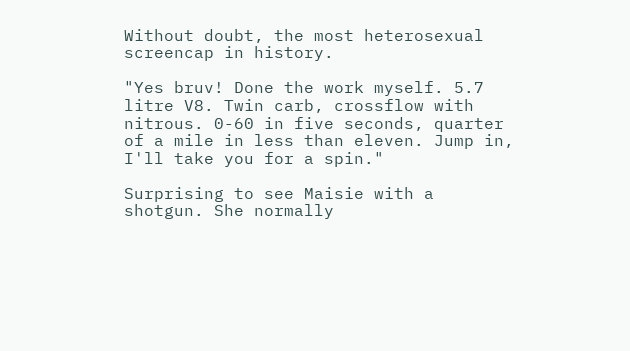Without doubt, the most heterosexual screencap in history.

"Yes bruv! Done the work myself. 5.7 litre V8. Twin carb, crossflow with nitrous. 0-60 in five seconds, quarter of a mile in less than eleven. Jump in, I'll take you for a spin."

Surprising to see Maisie with a shotgun. She normally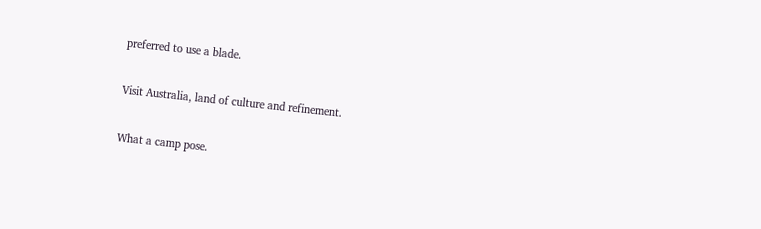preferred to use a blade.

Visit Australia, land of culture and refinement.

What a camp pose.